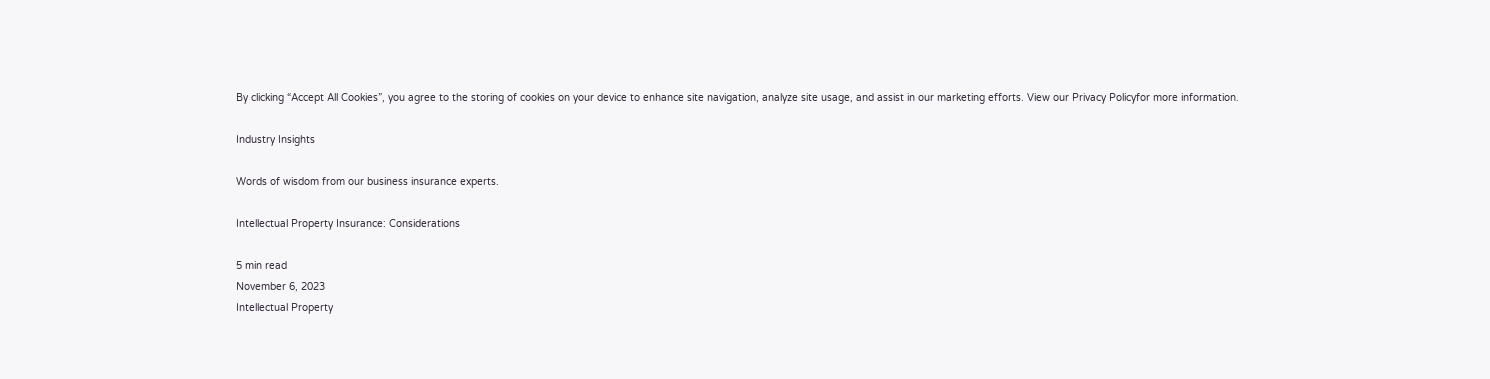By clicking “Accept All Cookies”, you agree to the storing of cookies on your device to enhance site navigation, analyze site usage, and assist in our marketing efforts. View our Privacy Policyfor more information.

Industry Insights

Words of wisdom from our business insurance experts.

Intellectual Property Insurance: Considerations

5 min read
November 6, 2023
Intellectual Property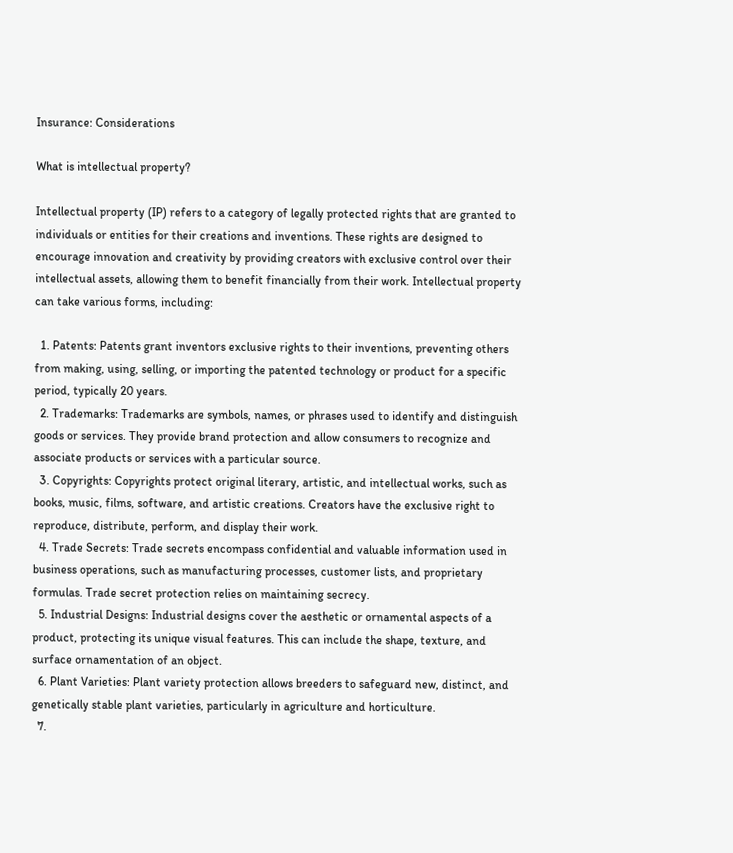Insurance: Considerations

What is intellectual property?

Intellectual property (IP) refers to a category of legally protected rights that are granted to individuals or entities for their creations and inventions. These rights are designed to encourage innovation and creativity by providing creators with exclusive control over their intellectual assets, allowing them to benefit financially from their work. Intellectual property can take various forms, including:

  1. Patents: Patents grant inventors exclusive rights to their inventions, preventing others from making, using, selling, or importing the patented technology or product for a specific period, typically 20 years.
  2. Trademarks: Trademarks are symbols, names, or phrases used to identify and distinguish goods or services. They provide brand protection and allow consumers to recognize and associate products or services with a particular source.
  3. Copyrights: Copyrights protect original literary, artistic, and intellectual works, such as books, music, films, software, and artistic creations. Creators have the exclusive right to reproduce, distribute, perform, and display their work.
  4. Trade Secrets: Trade secrets encompass confidential and valuable information used in business operations, such as manufacturing processes, customer lists, and proprietary formulas. Trade secret protection relies on maintaining secrecy.
  5. Industrial Designs: Industrial designs cover the aesthetic or ornamental aspects of a product, protecting its unique visual features. This can include the shape, texture, and surface ornamentation of an object.
  6. Plant Varieties: Plant variety protection allows breeders to safeguard new, distinct, and genetically stable plant varieties, particularly in agriculture and horticulture.
  7.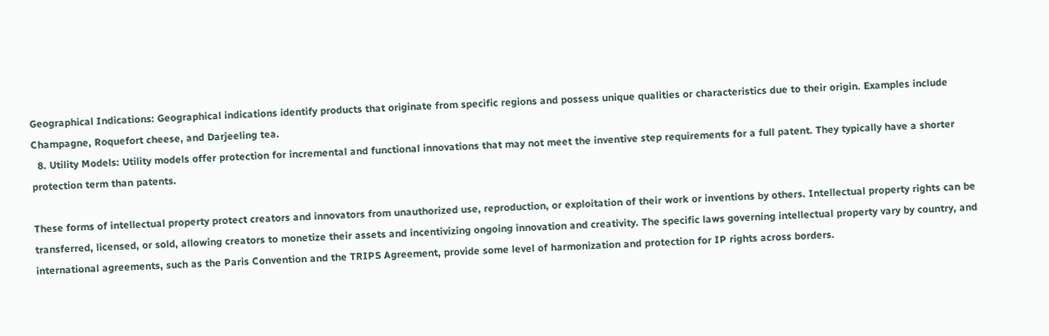Geographical Indications: Geographical indications identify products that originate from specific regions and possess unique qualities or characteristics due to their origin. Examples include Champagne, Roquefort cheese, and Darjeeling tea.
  8. Utility Models: Utility models offer protection for incremental and functional innovations that may not meet the inventive step requirements for a full patent. They typically have a shorter protection term than patents.

These forms of intellectual property protect creators and innovators from unauthorized use, reproduction, or exploitation of their work or inventions by others. Intellectual property rights can be transferred, licensed, or sold, allowing creators to monetize their assets and incentivizing ongoing innovation and creativity. The specific laws governing intellectual property vary by country, and international agreements, such as the Paris Convention and the TRIPS Agreement, provide some level of harmonization and protection for IP rights across borders.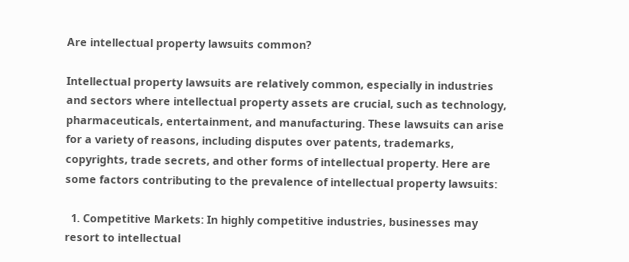Are intellectual property lawsuits common?

Intellectual property lawsuits are relatively common, especially in industries and sectors where intellectual property assets are crucial, such as technology, pharmaceuticals, entertainment, and manufacturing. These lawsuits can arise for a variety of reasons, including disputes over patents, trademarks, copyrights, trade secrets, and other forms of intellectual property. Here are some factors contributing to the prevalence of intellectual property lawsuits:

  1. Competitive Markets: In highly competitive industries, businesses may resort to intellectual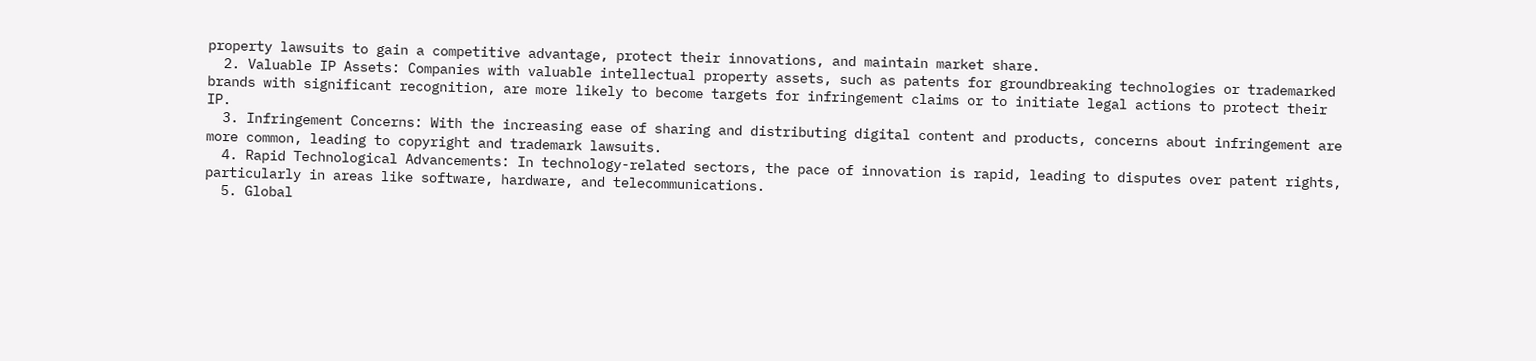property lawsuits to gain a competitive advantage, protect their innovations, and maintain market share.
  2. Valuable IP Assets: Companies with valuable intellectual property assets, such as patents for groundbreaking technologies or trademarked brands with significant recognition, are more likely to become targets for infringement claims or to initiate legal actions to protect their IP.
  3. Infringement Concerns: With the increasing ease of sharing and distributing digital content and products, concerns about infringement are more common, leading to copyright and trademark lawsuits.
  4. Rapid Technological Advancements: In technology-related sectors, the pace of innovation is rapid, leading to disputes over patent rights, particularly in areas like software, hardware, and telecommunications.
  5. Global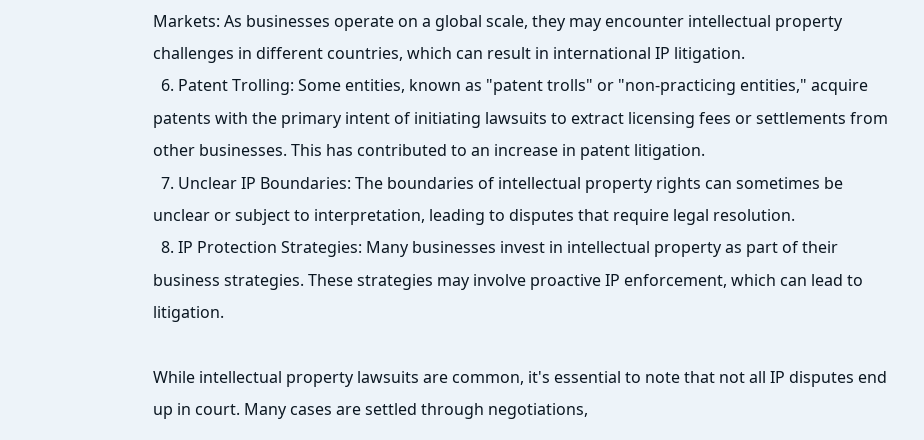Markets: As businesses operate on a global scale, they may encounter intellectual property challenges in different countries, which can result in international IP litigation.
  6. Patent Trolling: Some entities, known as "patent trolls" or "non-practicing entities," acquire patents with the primary intent of initiating lawsuits to extract licensing fees or settlements from other businesses. This has contributed to an increase in patent litigation.
  7. Unclear IP Boundaries: The boundaries of intellectual property rights can sometimes be unclear or subject to interpretation, leading to disputes that require legal resolution.
  8. IP Protection Strategies: Many businesses invest in intellectual property as part of their business strategies. These strategies may involve proactive IP enforcement, which can lead to litigation.

While intellectual property lawsuits are common, it's essential to note that not all IP disputes end up in court. Many cases are settled through negotiations,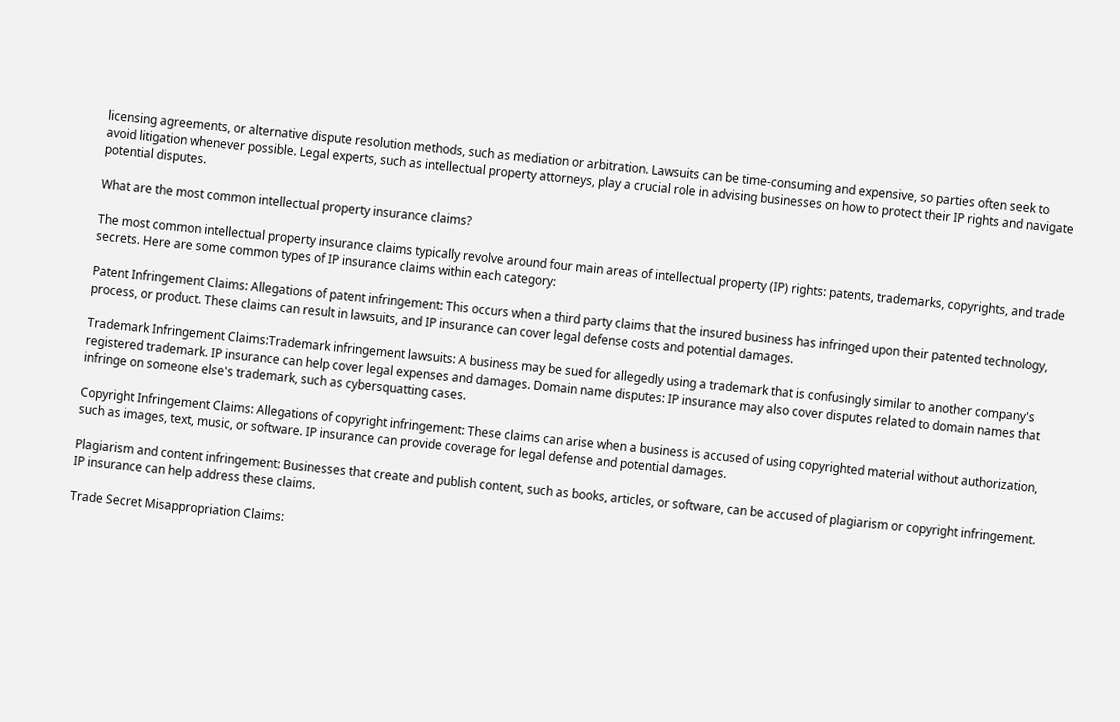licensing agreements, or alternative dispute resolution methods, such as mediation or arbitration. Lawsuits can be time-consuming and expensive, so parties often seek to avoid litigation whenever possible. Legal experts, such as intellectual property attorneys, play a crucial role in advising businesses on how to protect their IP rights and navigate potential disputes.

What are the most common intellectual property insurance claims?

The most common intellectual property insurance claims typically revolve around four main areas of intellectual property (IP) rights: patents, trademarks, copyrights, and trade secrets. Here are some common types of IP insurance claims within each category:

Patent Infringement Claims: Allegations of patent infringement: This occurs when a third party claims that the insured business has infringed upon their patented technology, process, or product. These claims can result in lawsuits, and IP insurance can cover legal defense costs and potential damages.

Trademark Infringement Claims:Trademark infringement lawsuits: A business may be sued for allegedly using a trademark that is confusingly similar to another company's registered trademark. IP insurance can help cover legal expenses and damages. Domain name disputes: IP insurance may also cover disputes related to domain names that infringe on someone else's trademark, such as cybersquatting cases.

Copyright Infringement Claims: Allegations of copyright infringement: These claims can arise when a business is accused of using copyrighted material without authorization, such as images, text, music, or software. IP insurance can provide coverage for legal defense and potential damages.

Plagiarism and content infringement: Businesses that create and publish content, such as books, articles, or software, can be accused of plagiarism or copyright infringement. IP insurance can help address these claims.

Trade Secret Misappropriation Claims: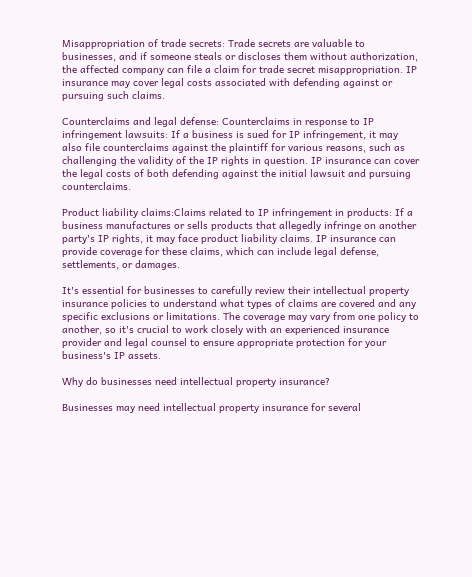Misappropriation of trade secrets: Trade secrets are valuable to businesses, and if someone steals or discloses them without authorization, the affected company can file a claim for trade secret misappropriation. IP insurance may cover legal costs associated with defending against or pursuing such claims.

Counterclaims and legal defense: Counterclaims in response to IP infringement lawsuits: If a business is sued for IP infringement, it may also file counterclaims against the plaintiff for various reasons, such as challenging the validity of the IP rights in question. IP insurance can cover the legal costs of both defending against the initial lawsuit and pursuing counterclaims.

Product liability claims:Claims related to IP infringement in products: If a business manufactures or sells products that allegedly infringe on another party's IP rights, it may face product liability claims. IP insurance can provide coverage for these claims, which can include legal defense, settlements, or damages.

It's essential for businesses to carefully review their intellectual property insurance policies to understand what types of claims are covered and any specific exclusions or limitations. The coverage may vary from one policy to another, so it's crucial to work closely with an experienced insurance provider and legal counsel to ensure appropriate protection for your business's IP assets.

Why do businesses need intellectual property insurance?

Businesses may need intellectual property insurance for several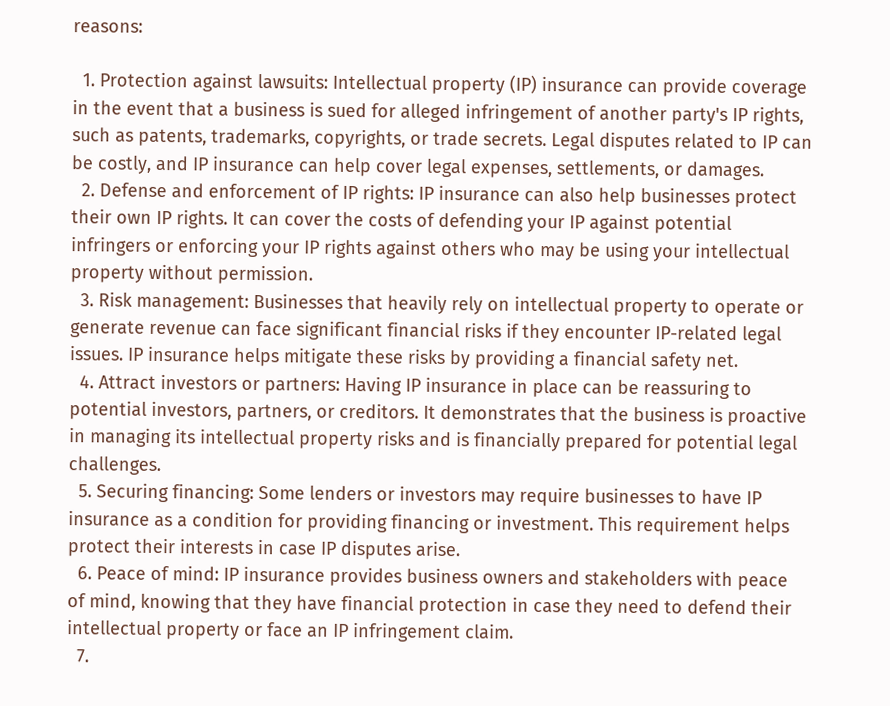reasons:

  1. Protection against lawsuits: Intellectual property (IP) insurance can provide coverage in the event that a business is sued for alleged infringement of another party's IP rights, such as patents, trademarks, copyrights, or trade secrets. Legal disputes related to IP can be costly, and IP insurance can help cover legal expenses, settlements, or damages.
  2. Defense and enforcement of IP rights: IP insurance can also help businesses protect their own IP rights. It can cover the costs of defending your IP against potential infringers or enforcing your IP rights against others who may be using your intellectual property without permission.
  3. Risk management: Businesses that heavily rely on intellectual property to operate or generate revenue can face significant financial risks if they encounter IP-related legal issues. IP insurance helps mitigate these risks by providing a financial safety net.
  4. Attract investors or partners: Having IP insurance in place can be reassuring to potential investors, partners, or creditors. It demonstrates that the business is proactive in managing its intellectual property risks and is financially prepared for potential legal challenges.
  5. Securing financing: Some lenders or investors may require businesses to have IP insurance as a condition for providing financing or investment. This requirement helps protect their interests in case IP disputes arise.
  6. Peace of mind: IP insurance provides business owners and stakeholders with peace of mind, knowing that they have financial protection in case they need to defend their intellectual property or face an IP infringement claim.
  7.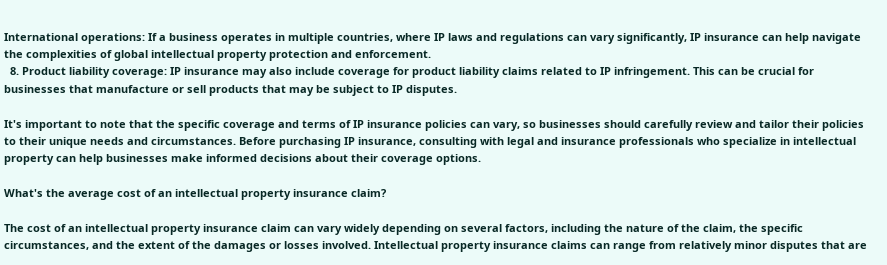International operations: If a business operates in multiple countries, where IP laws and regulations can vary significantly, IP insurance can help navigate the complexities of global intellectual property protection and enforcement.
  8. Product liability coverage: IP insurance may also include coverage for product liability claims related to IP infringement. This can be crucial for businesses that manufacture or sell products that may be subject to IP disputes.

It's important to note that the specific coverage and terms of IP insurance policies can vary, so businesses should carefully review and tailor their policies to their unique needs and circumstances. Before purchasing IP insurance, consulting with legal and insurance professionals who specialize in intellectual property can help businesses make informed decisions about their coverage options.

What's the average cost of an intellectual property insurance claim?

The cost of an intellectual property insurance claim can vary widely depending on several factors, including the nature of the claim, the specific circumstances, and the extent of the damages or losses involved. Intellectual property insurance claims can range from relatively minor disputes that are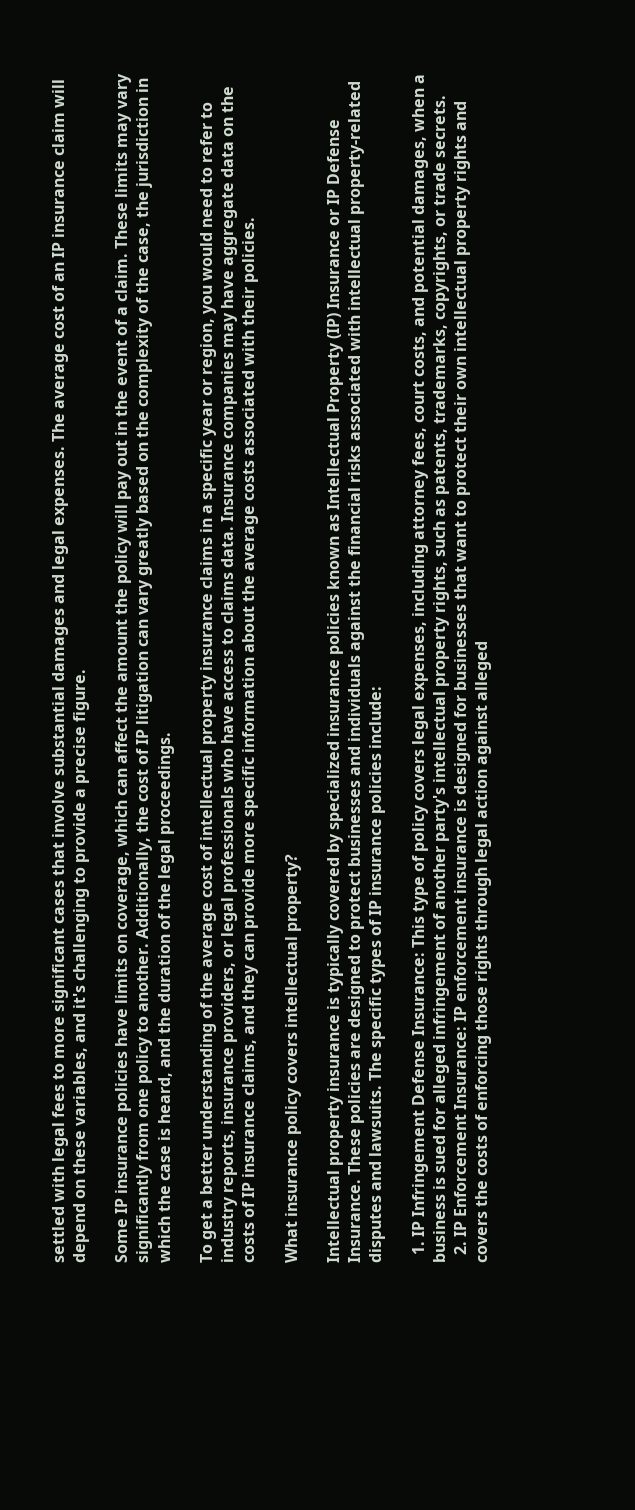settled with legal fees to more significant cases that involve substantial damages and legal expenses. The average cost of an IP insurance claim will depend on these variables, and it's challenging to provide a precise figure.

Some IP insurance policies have limits on coverage, which can affect the amount the policy will pay out in the event of a claim. These limits may vary significantly from one policy to another. Additionally, the cost of IP litigation can vary greatly based on the complexity of the case, the jurisdiction in which the case is heard, and the duration of the legal proceedings.

To get a better understanding of the average cost of intellectual property insurance claims in a specific year or region, you would need to refer to industry reports, insurance providers, or legal professionals who have access to claims data. Insurance companies may have aggregate data on the costs of IP insurance claims, and they can provide more specific information about the average costs associated with their policies.

What insurance policy covers intellectual property?

Intellectual property insurance is typically covered by specialized insurance policies known as Intellectual Property (IP) Insurance or IP Defense Insurance. These policies are designed to protect businesses and individuals against the financial risks associated with intellectual property-related disputes and lawsuits. The specific types of IP insurance policies include:

  1. IP Infringement Defense Insurance: This type of policy covers legal expenses, including attorney fees, court costs, and potential damages, when a business is sued for alleged infringement of another party's intellectual property rights, such as patents, trademarks, copyrights, or trade secrets.
  2. IP Enforcement Insurance: IP enforcement insurance is designed for businesses that want to protect their own intellectual property rights and covers the costs of enforcing those rights through legal action against alleged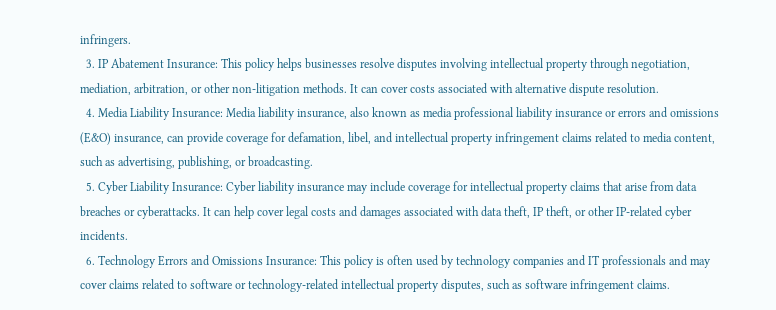infringers.
  3. IP Abatement Insurance: This policy helps businesses resolve disputes involving intellectual property through negotiation, mediation, arbitration, or other non-litigation methods. It can cover costs associated with alternative dispute resolution.
  4. Media Liability Insurance: Media liability insurance, also known as media professional liability insurance or errors and omissions (E&O) insurance, can provide coverage for defamation, libel, and intellectual property infringement claims related to media content, such as advertising, publishing, or broadcasting.
  5. Cyber Liability Insurance: Cyber liability insurance may include coverage for intellectual property claims that arise from data breaches or cyberattacks. It can help cover legal costs and damages associated with data theft, IP theft, or other IP-related cyber incidents.
  6. Technology Errors and Omissions Insurance: This policy is often used by technology companies and IT professionals and may cover claims related to software or technology-related intellectual property disputes, such as software infringement claims.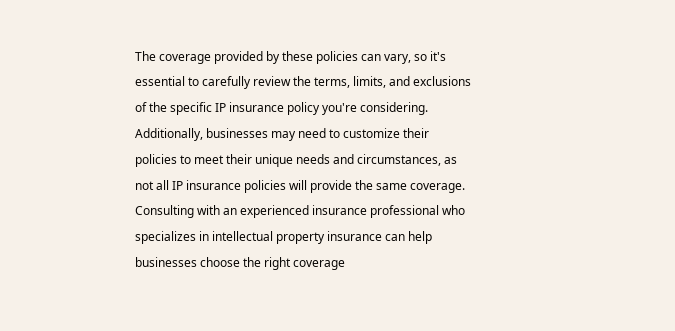The coverage provided by these policies can vary, so it's essential to carefully review the terms, limits, and exclusions of the specific IP insurance policy you're considering. Additionally, businesses may need to customize their policies to meet their unique needs and circumstances, as not all IP insurance policies will provide the same coverage. Consulting with an experienced insurance professional who specializes in intellectual property insurance can help businesses choose the right coverage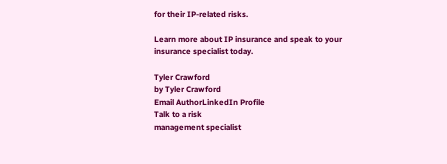for their IP-related risks.

Learn more about IP insurance and speak to your insurance specialist today.

Tyler Crawford
by Tyler Crawford
Email AuthorLinkedIn Profile
Talk to a risk
management specialist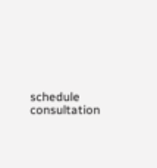schedule consultation